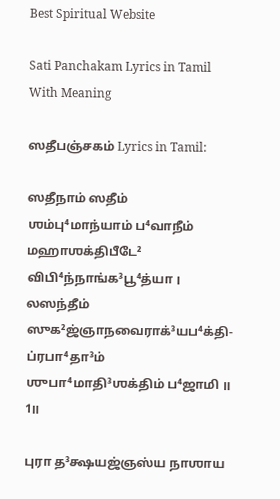Best Spiritual Website

Sati Panchakam Lyrics in Tamil With Meaning

ஸதீபஞ்சகம் Lyrics in Tamil:

ஸதீநாம் ஸதீம் ஶம்பு⁴மாந்யாம் ப⁴வாநீம்
மஹாஶக்திபீடே² விபி⁴ந்நாங்க³பூ⁴த்யா ।
லஸந்தீம் ஸுக²ஜ்ஞாநவைராக்³யப⁴க்தி-
ப்ரபா⁴தா³ம் ஶுபா⁴மாதி³ஶக்திம் ப⁴ஜாமி ॥ 1॥

புரா த³க்ஷயஜ்ஞஸ்ய நாஶாய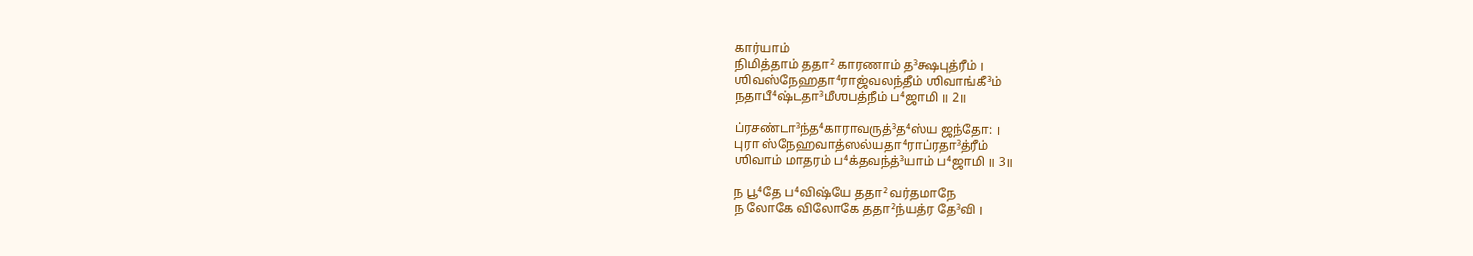கார்யாம்
நிமித்தாம் ததா² காரணாம் த³க்ஷபுத்ரீம் ।
ஶிவஸ்நேஹதா⁴ராஜ்வலந்தீம் ஶிவாங்கீ³ம்
நதாபீ⁴ஷ்டதா³மீஶபத்நீம் ப⁴ஜாமி ॥ 2॥

ப்ரசண்டா³ந்த⁴காராவருத்³த⁴ஸ்ய ஜந்தோ: ।
புரா ஸ்நேஹவாத்ஸல்யதா⁴ராப்ரதா³த்ரீம்
ஶிவாம் மாதரம் ப⁴க்தவந்த்³யாம் ப⁴ஜாமி ॥ 3॥

ந பூ⁴தே ப⁴விஷ்யே ததா² வர்தமாநே
ந லோகே விலோகே ததா²ந்யத்ர தே³வி ।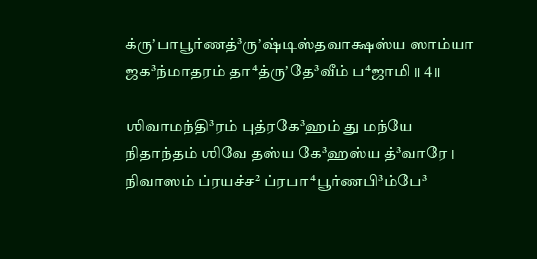க்ருʼபாபூர்ணத்³ருʼஷ்டிஸ்தவாக்ஷஸ்ய ஸாம்யா
ஜக³ந்மாதரம் தா⁴த்ருʼதே³வீம் ப⁴ஜாமி ॥ 4॥

ஶிவாமந்தி³ரம் புத்ரகே³ஹம் து மந்யே
நிதாந்தம் ஶிவே தஸ்ய கே³ஹஸ்ய த்³வாரே ।
நிவாஸம் ப்ரயச்ச² ப்ரபா⁴பூர்ணபி³ம்பே³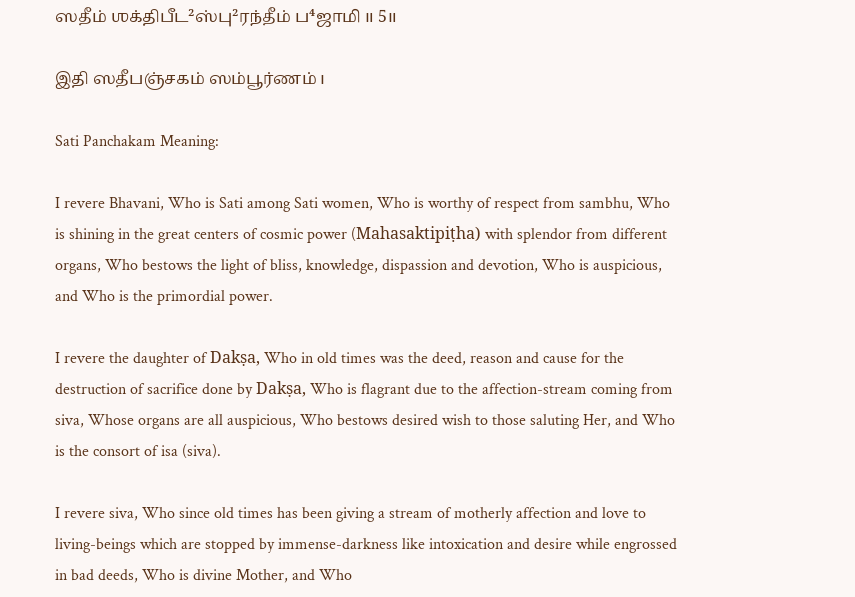ஸதீம் ஶக்திபீட²ஸ்பு²ரந்தீம் ப⁴ஜாமி ॥ 5॥

இதி ஸதீபஞ்சகம் ஸம்பூர்ணம் ।

Sati Panchakam Meaning:

I revere Bhavani, Who is Sati among Sati women, Who is worthy of respect from sambhu, Who is shining in the great centers of cosmic power (Mahasaktipiṭha) with splendor from different organs, Who bestows the light of bliss, knowledge, dispassion and devotion, Who is auspicious, and Who is the primordial power.

I revere the daughter of Dakṣa, Who in old times was the deed, reason and cause for the destruction of sacrifice done by Dakṣa, Who is flagrant due to the affection-stream coming from siva, Whose organs are all auspicious, Who bestows desired wish to those saluting Her, and Who is the consort of isa (siva).

I revere siva, Who since old times has been giving a stream of motherly affection and love to living-beings which are stopped by immense-darkness like intoxication and desire while engrossed in bad deeds, Who is divine Mother, and Who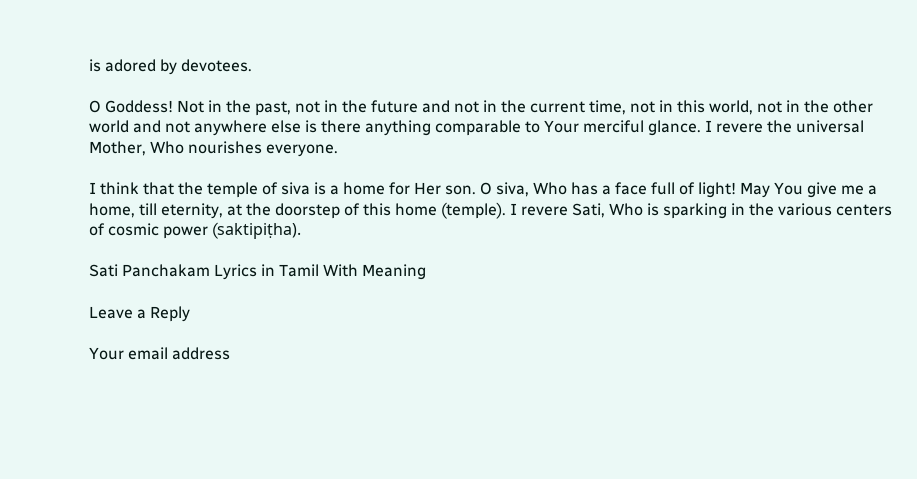is adored by devotees.

O Goddess! Not in the past, not in the future and not in the current time, not in this world, not in the other world and not anywhere else is there anything comparable to Your merciful glance. I revere the universal Mother, Who nourishes everyone.

I think that the temple of siva is a home for Her son. O siva, Who has a face full of light! May You give me a home, till eternity, at the doorstep of this home (temple). I revere Sati, Who is sparking in the various centers of cosmic power (saktipiṭha).

Sati Panchakam Lyrics in Tamil With Meaning

Leave a Reply

Your email address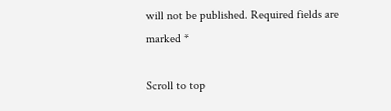will not be published. Required fields are marked *

Scroll to top